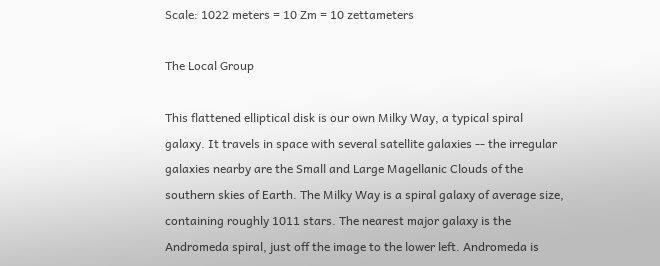Scale: 1022 meters = 10 Zm = 10 zettameters

The Local Group

This flattened elliptical disk is our own Milky Way, a typical spiral galaxy. It travels in space with several satellite galaxies -- the irregular galaxies nearby are the Small and Large Magellanic Clouds of the southern skies of Earth. The Milky Way is a spiral galaxy of average size, containing roughly 1011 stars. The nearest major galaxy is the Andromeda spiral, just off the image to the lower left. Andromeda is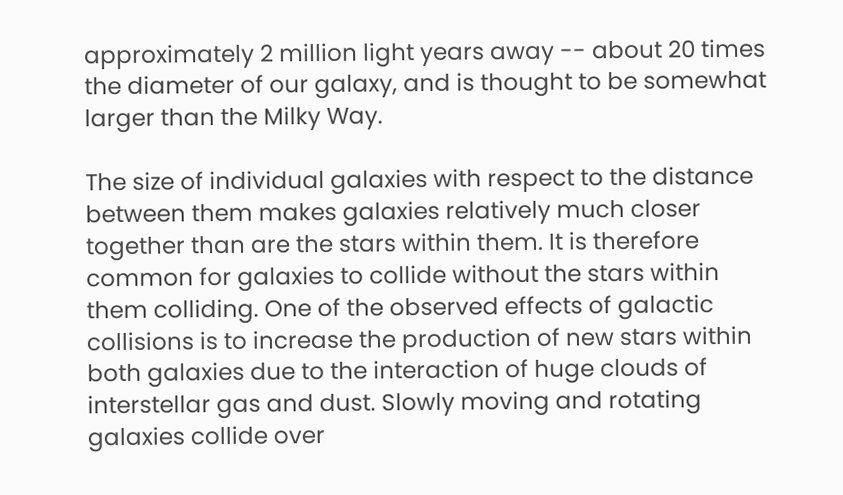approximately 2 million light years away -- about 20 times the diameter of our galaxy, and is thought to be somewhat larger than the Milky Way.

The size of individual galaxies with respect to the distance between them makes galaxies relatively much closer together than are the stars within them. It is therefore common for galaxies to collide without the stars within them colliding. One of the observed effects of galactic collisions is to increase the production of new stars within both galaxies due to the interaction of huge clouds of interstellar gas and dust. Slowly moving and rotating galaxies collide over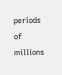periods of millions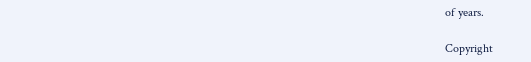of years.

Copyright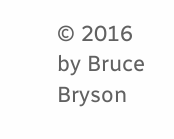© 2016 by Bruce Bryson